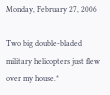Monday, February 27, 2006

Two big double-bladed military helicopters just flew over my house.*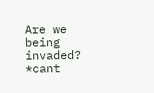Are we being invaded?
*cant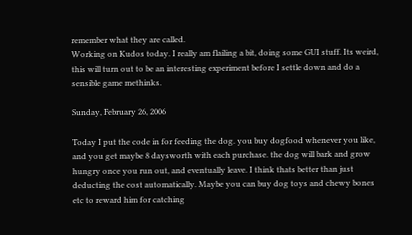remember what they are called.
Working on Kudos today. I really am flailing a bit, doing some GUI stuff. Its weird, this will turn out to be an interesting experiment before I settle down and do a sensible game methinks.

Sunday, February 26, 2006

Today I put the code in for feeding the dog. you buy dogfood whenever you like, and you get maybe 8 daysworth with each purchase. the dog will bark and grow hungry once you run out, and eventually leave. I think thats better than just deducting the cost automatically. Maybe you can buy dog toys and chewy bones etc to reward him for catching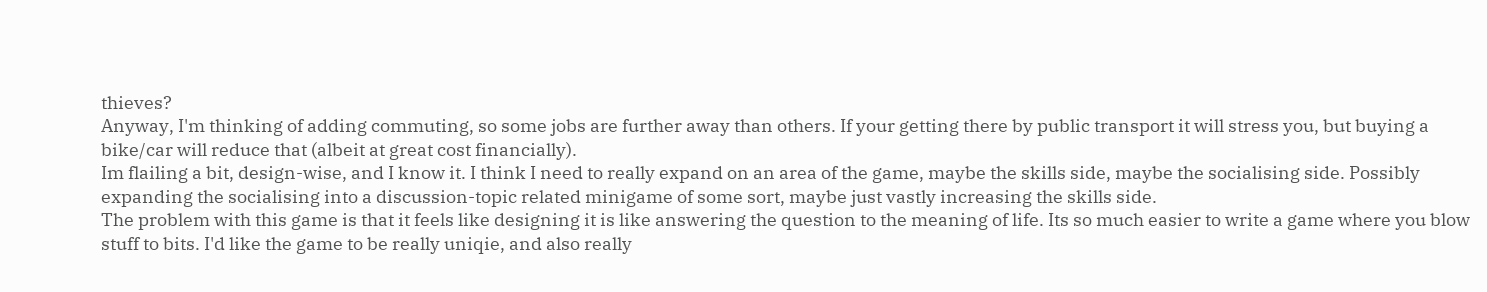thieves?
Anyway, I'm thinking of adding commuting, so some jobs are further away than others. If your getting there by public transport it will stress you, but buying a bike/car will reduce that (albeit at great cost financially).
Im flailing a bit, design-wise, and I know it. I think I need to really expand on an area of the game, maybe the skills side, maybe the socialising side. Possibly expanding the socialising into a discussion-topic related minigame of some sort, maybe just vastly increasing the skills side.
The problem with this game is that it feels like designing it is like answering the question to the meaning of life. Its so much easier to write a game where you blow stuff to bits. I'd like the game to be really uniqie, and also really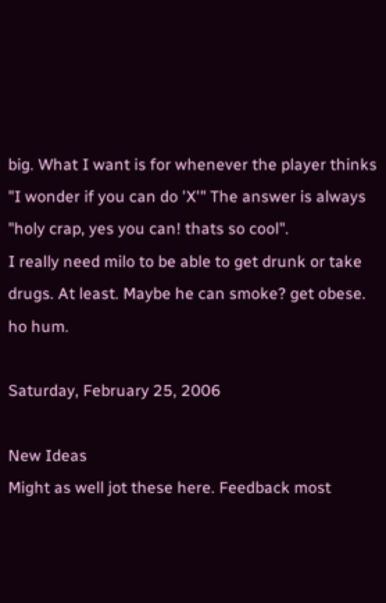big. What I want is for whenever the player thinks "I wonder if you can do 'X'" The answer is always "holy crap, yes you can! thats so cool".
I really need milo to be able to get drunk or take drugs. At least. Maybe he can smoke? get obese.
ho hum.

Saturday, February 25, 2006

New Ideas
Might as well jot these here. Feedback most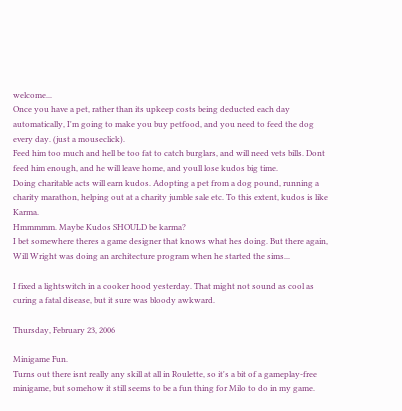welcome...
Once you have a pet, rather than its upkeep costs being deducted each day automatically, I'm going to make you buy petfood, and you need to feed the dog every day. (just a mouseclick).
Feed him too much and hell be too fat to catch burglars, and will need vets bills. Dont feed him enough, and he will leave home, and youll lose kudos big time.
Doing charitable acts will earn kudos. Adopting a pet from a dog pound, running a charity marathon, helping out at a charity jumble sale etc. To this extent, kudos is like Karma.
Hmmmmm. Maybe Kudos SHOULD be karma?
I bet somewhere theres a game designer that knows what hes doing. But there again, Will Wright was doing an architecture program when he started the sims...

I fixed a lightswitch in a cooker hood yesterday. That might not sound as cool as curing a fatal disease, but it sure was bloody awkward.

Thursday, February 23, 2006

Minigame Fun.
Turns out there isnt really any skill at all in Roulette, so it's a bit of a gameplay-free minigame, but somehow it still seems to be a fun thing for Milo to do in my game.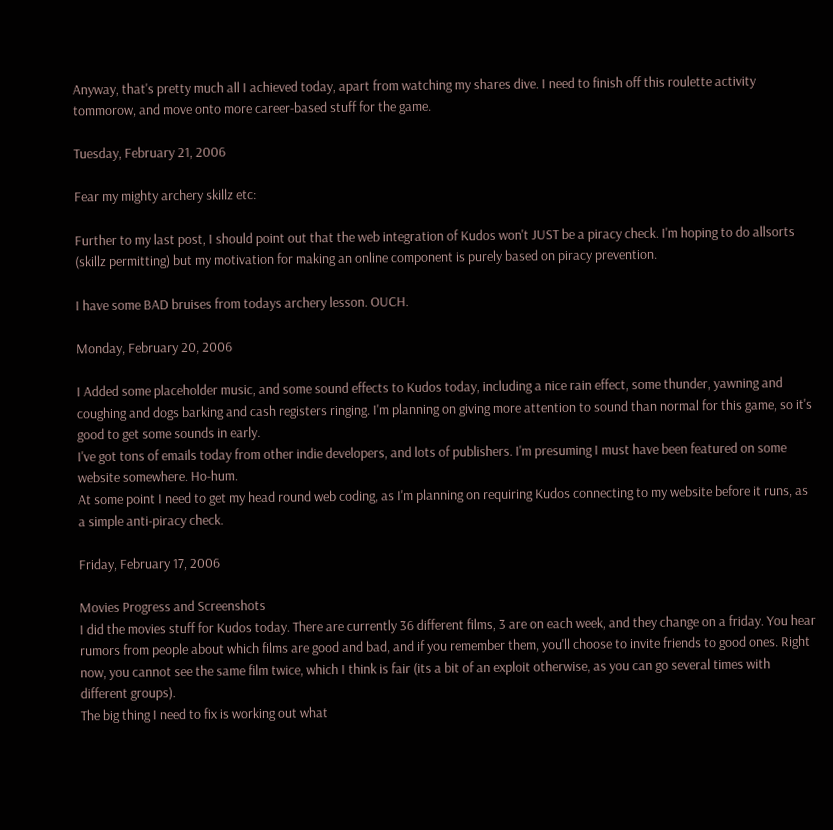Anyway, that's pretty much all I achieved today, apart from watching my shares dive. I need to finish off this roulette activity tommorow, and move onto more career-based stuff for the game.

Tuesday, February 21, 2006

Fear my mighty archery skillz etc:

Further to my last post, I should point out that the web integration of Kudos won't JUST be a piracy check. I'm hoping to do allsorts (skillz permitting) but my motivation for making an online component is purely based on piracy prevention.

I have some BAD bruises from todays archery lesson. OUCH.

Monday, February 20, 2006

I Added some placeholder music, and some sound effects to Kudos today, including a nice rain effect, some thunder, yawning and coughing and dogs barking and cash registers ringing. I'm planning on giving more attention to sound than normal for this game, so it's good to get some sounds in early.
I've got tons of emails today from other indie developers, and lots of publishers. I'm presuming I must have been featured on some website somewhere. Ho-hum.
At some point I need to get my head round web coding, as I'm planning on requiring Kudos connecting to my website before it runs, as a simple anti-piracy check.

Friday, February 17, 2006

Movies Progress and Screenshots
I did the movies stuff for Kudos today. There are currently 36 different films, 3 are on each week, and they change on a friday. You hear rumors from people about which films are good and bad, and if you remember them, you'll choose to invite friends to good ones. Right now, you cannot see the same film twice, which I think is fair (its a bit of an exploit otherwise, as you can go several times with different groups).
The big thing I need to fix is working out what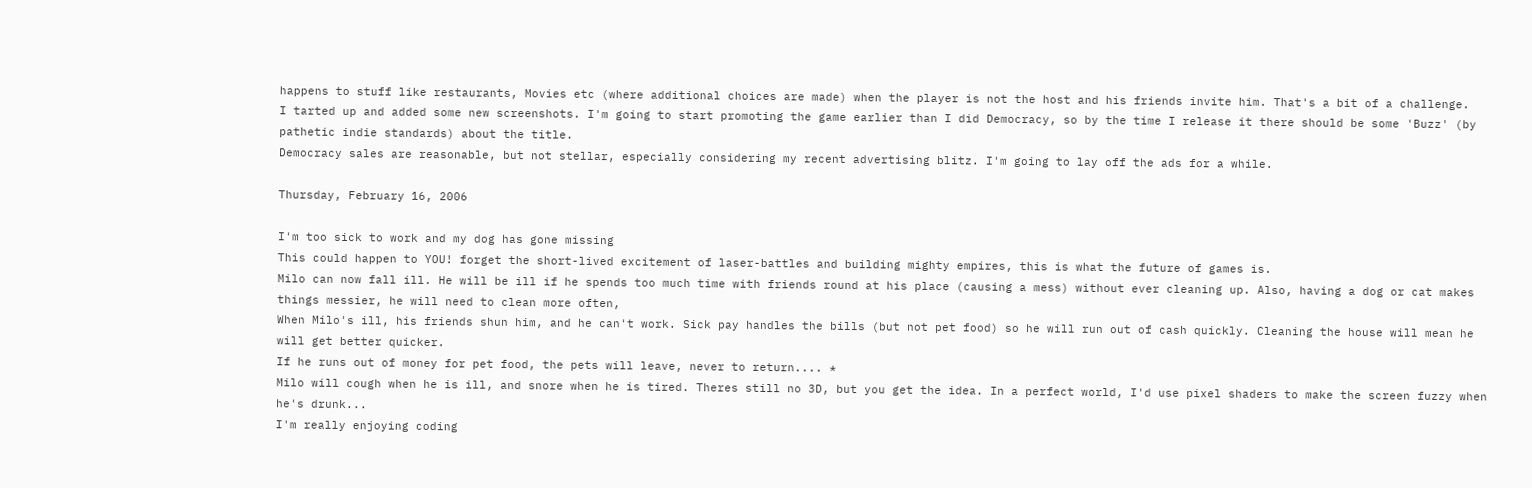happens to stuff like restaurants, Movies etc (where additional choices are made) when the player is not the host and his friends invite him. That's a bit of a challenge.
I tarted up and added some new screenshots. I'm going to start promoting the game earlier than I did Democracy, so by the time I release it there should be some 'Buzz' (by pathetic indie standards) about the title.
Democracy sales are reasonable, but not stellar, especially considering my recent advertising blitz. I'm going to lay off the ads for a while.

Thursday, February 16, 2006

I'm too sick to work and my dog has gone missing
This could happen to YOU! forget the short-lived excitement of laser-battles and building mighty empires, this is what the future of games is.
Milo can now fall ill. He will be ill if he spends too much time with friends round at his place (causing a mess) without ever cleaning up. Also, having a dog or cat makes things messier, he will need to clean more often,
When Milo's ill, his friends shun him, and he can't work. Sick pay handles the bills (but not pet food) so he will run out of cash quickly. Cleaning the house will mean he will get better quicker.
If he runs out of money for pet food, the pets will leave, never to return.... *
Milo will cough when he is ill, and snore when he is tired. Theres still no 3D, but you get the idea. In a perfect world, I'd use pixel shaders to make the screen fuzzy when he's drunk...
I'm really enjoying coding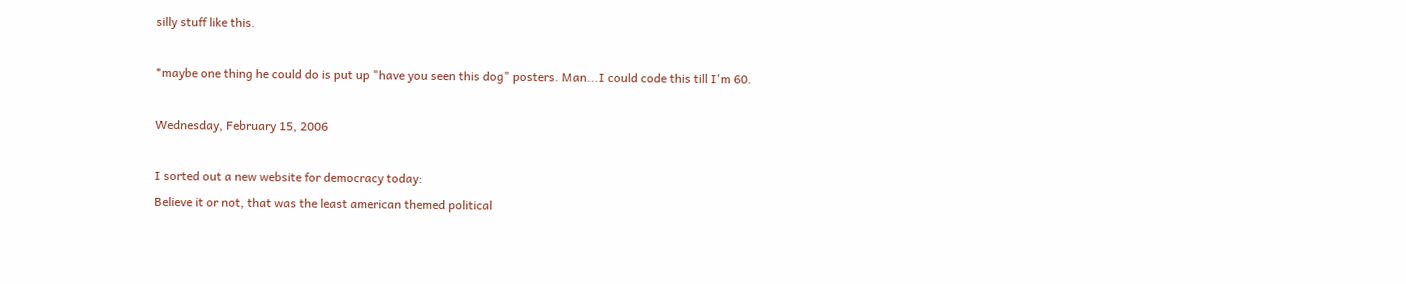silly stuff like this.

*maybe one thing he could do is put up "have you seen this dog" posters. Man...I could code this till I'm 60.

Wednesday, February 15, 2006

I sorted out a new website for democracy today:
Believe it or not, that was the least american themed political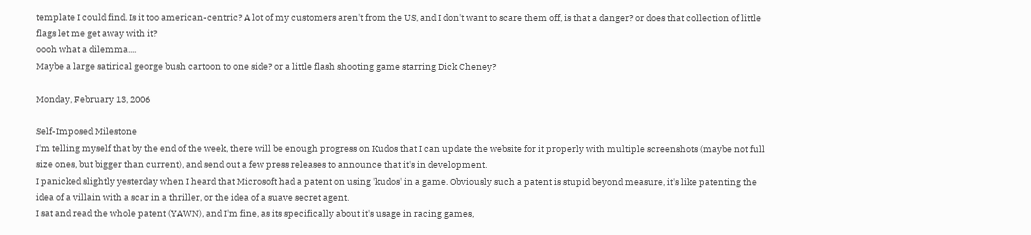template I could find. Is it too american-centric? A lot of my customers aren't from the US, and I don't want to scare them off, is that a danger? or does that collection of little flags let me get away with it?
oooh what a dilemma....
Maybe a large satirical george bush cartoon to one side? or a little flash shooting game starring Dick Cheney?

Monday, February 13, 2006

Self-Imposed Milestone
I'm telling myself that by the end of the week, there will be enough progress on Kudos that I can update the website for it properly with multiple screenshots (maybe not full size ones, but bigger than current), and send out a few press releases to announce that it's in development.
I panicked slightly yesterday when I heard that Microsoft had a patent on using 'kudos' in a game. Obviously such a patent is stupid beyond measure, it's like patenting the idea of a villain with a scar in a thriller, or the idea of a suave secret agent.
I sat and read the whole patent (YAWN), and I'm fine, as its specifically about it's usage in racing games,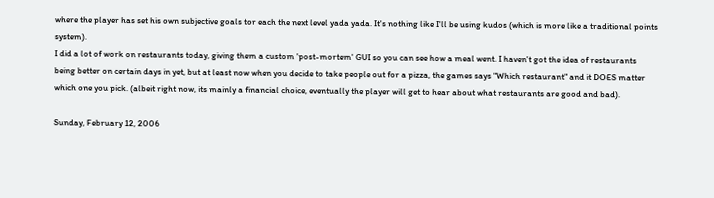where the player has set his own subjective goals tor each the next level yada yada. It's nothing like I'll be using kudos (which is more like a traditional points system).
I did a lot of work on restaurants today, giving them a custom 'post-mortem' GUI so you can see how a meal went. I haven't got the idea of restaurants being better on certain days in yet, but at least now when you decide to take people out for a pizza, the games says "Which restaurant" and it DOES matter which one you pick. (albeit right now, its mainly a financial choice, eventually the player will get to hear about what restaurants are good and bad).

Sunday, February 12, 2006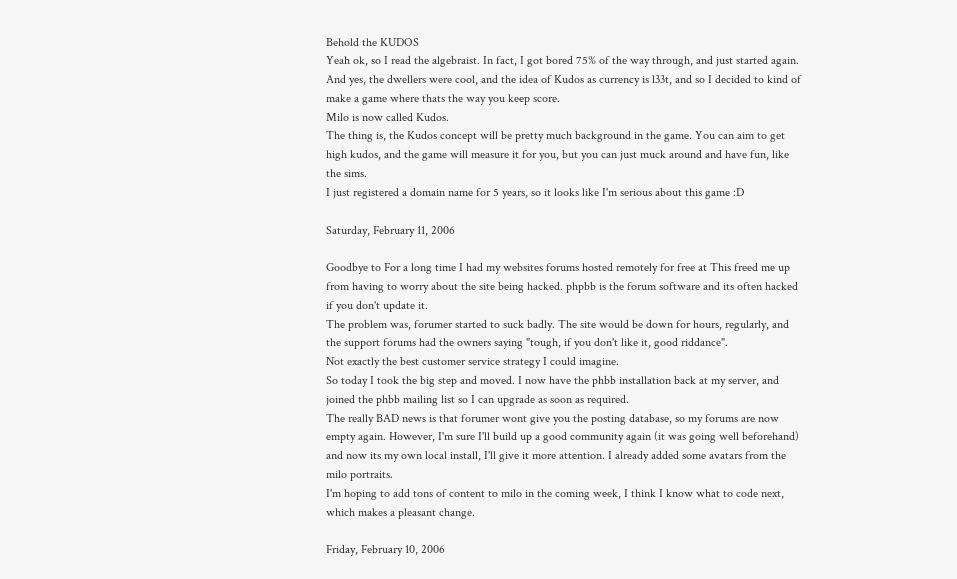Behold the KUDOS
Yeah ok, so I read the algebraist. In fact, I got bored 75% of the way through, and just started again. And yes, the dwellers were cool, and the idea of Kudos as currency is l33t, and so I decided to kind of make a game where thats the way you keep score.
Milo is now called Kudos.
The thing is, the Kudos concept will be pretty much background in the game. You can aim to get high kudos, and the game will measure it for you, but you can just muck around and have fun, like the sims.
I just registered a domain name for 5 years, so it looks like I'm serious about this game :D

Saturday, February 11, 2006

Goodbye to For a long time I had my websites forums hosted remotely for free at This freed me up from having to worry about the site being hacked. phpbb is the forum software and its often hacked if you don't update it.
The problem was, forumer started to suck badly. The site would be down for hours, regularly, and the support forums had the owners saying "tough, if you don't like it, good riddance".
Not exactly the best customer service strategy I could imagine.
So today I took the big step and moved. I now have the phbb installation back at my server, and joined the phbb mailing list so I can upgrade as soon as required.
The really BAD news is that forumer wont give you the posting database, so my forums are now empty again. However, I'm sure I'll build up a good community again (it was going well beforehand) and now its my own local install, I'll give it more attention. I already added some avatars from the milo portraits.
I'm hoping to add tons of content to milo in the coming week, I think I know what to code next, which makes a pleasant change.

Friday, February 10, 2006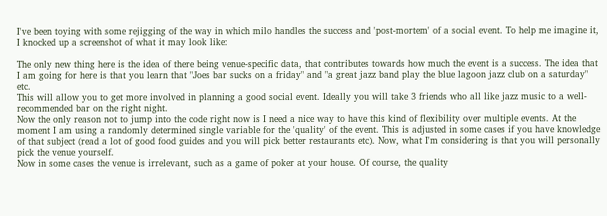I've been toying with some rejigging of the way in which milo handles the success and 'post-mortem' of a social event. To help me imagine it, I knocked up a screenshot of what it may look like:

The only new thing here is the idea of there being venue-specific data, that contributes towards how much the event is a success. The idea that I am going for here is that you learn that "Joes bar sucks on a friday" and "a great jazz band play the blue lagoon jazz club on a saturday" etc.
This will allow you to get more involved in planning a good social event. Ideally you will take 3 friends who all like jazz music to a well-recommended bar on the right night.
Now the only reason not to jump into the code right now is I need a nice way to have this kind of flexibility over multiple events. At the moment I am using a randomly determined single variable for the 'quality' of the event. This is adjusted in some cases if you have knowledge of that subject (read a lot of good food guides and you will pick better restaurants etc). Now, what I'm considering is that you will personally pick the venue yourself.
Now in some cases the venue is irrelevant, such as a game of poker at your house. Of course, the quality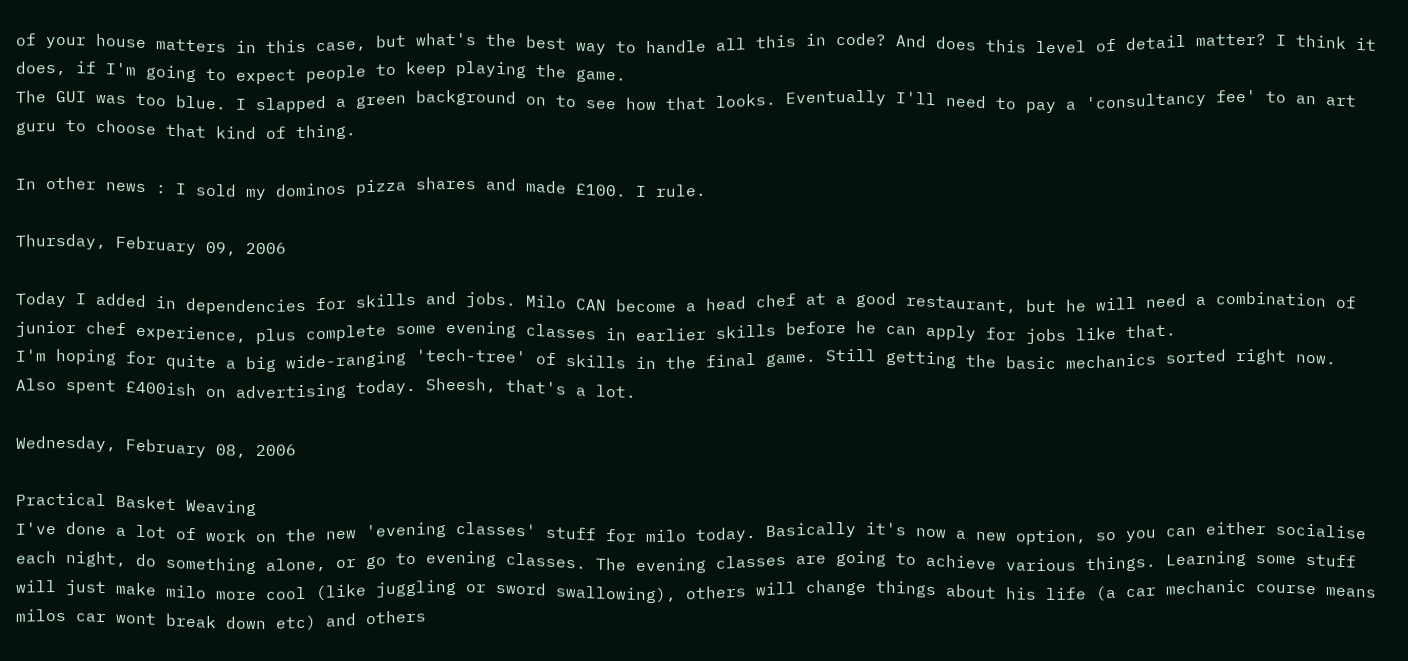of your house matters in this case, but what's the best way to handle all this in code? And does this level of detail matter? I think it does, if I'm going to expect people to keep playing the game.
The GUI was too blue. I slapped a green background on to see how that looks. Eventually I'll need to pay a 'consultancy fee' to an art guru to choose that kind of thing.

In other news : I sold my dominos pizza shares and made £100. I rule.

Thursday, February 09, 2006

Today I added in dependencies for skills and jobs. Milo CAN become a head chef at a good restaurant, but he will need a combination of junior chef experience, plus complete some evening classes in earlier skills before he can apply for jobs like that.
I'm hoping for quite a big wide-ranging 'tech-tree' of skills in the final game. Still getting the basic mechanics sorted right now.
Also spent £400ish on advertising today. Sheesh, that's a lot.

Wednesday, February 08, 2006

Practical Basket Weaving
I've done a lot of work on the new 'evening classes' stuff for milo today. Basically it's now a new option, so you can either socialise each night, do something alone, or go to evening classes. The evening classes are going to achieve various things. Learning some stuff will just make milo more cool (like juggling or sword swallowing), others will change things about his life (a car mechanic course means milos car wont break down etc) and others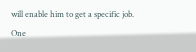will enable him to get a specific job.
One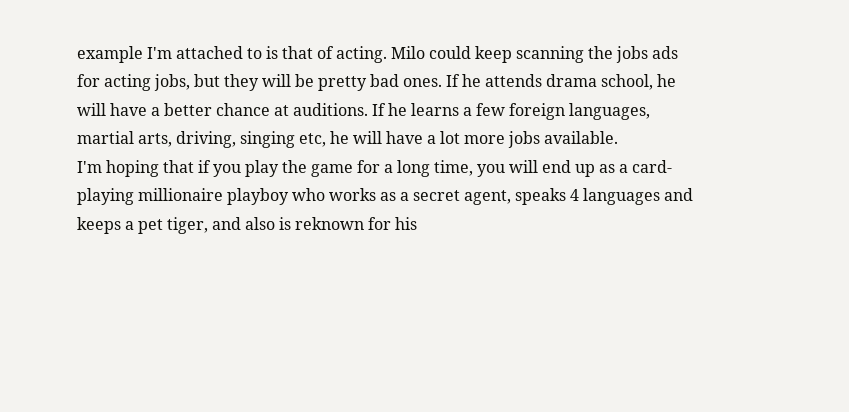example I'm attached to is that of acting. Milo could keep scanning the jobs ads for acting jobs, but they will be pretty bad ones. If he attends drama school, he will have a better chance at auditions. If he learns a few foreign languages, martial arts, driving, singing etc, he will have a lot more jobs available.
I'm hoping that if you play the game for a long time, you will end up as a card-playing millionaire playboy who works as a secret agent, speaks 4 languages and keeps a pet tiger, and also is reknown for his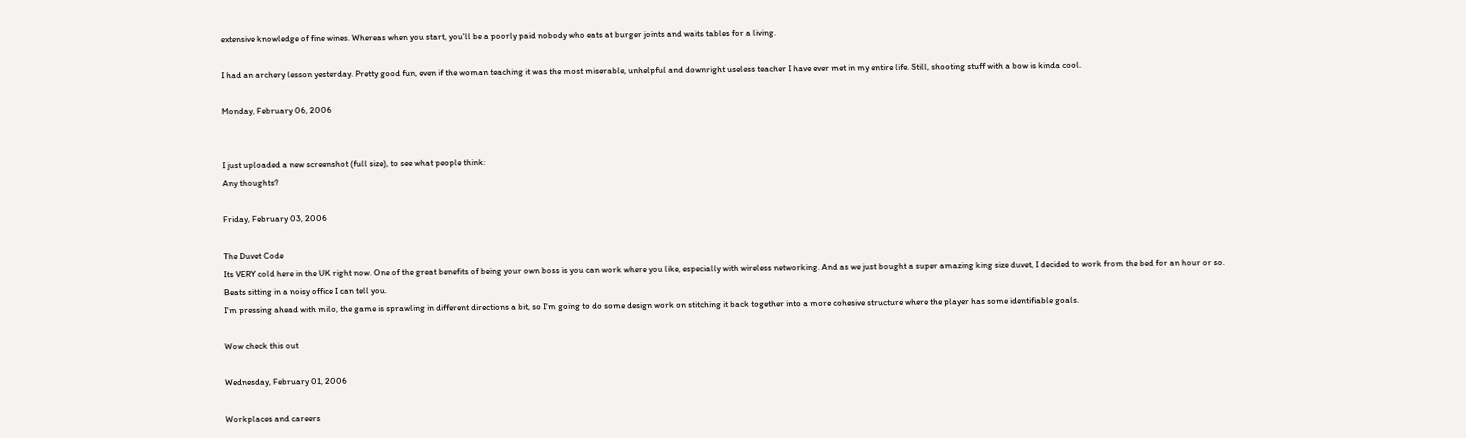extensive knowledge of fine wines. Whereas when you start, you'll be a poorly paid nobody who eats at burger joints and waits tables for a living.

I had an archery lesson yesterday. Pretty good fun, even if the woman teaching it was the most miserable, unhelpful and downright useless teacher I have ever met in my entire life. Still, shooting stuff with a bow is kinda cool.

Monday, February 06, 2006


I just uploaded a new screenshot (full size), to see what people think:
Any thoughts?

Friday, February 03, 2006

The Duvet Code
Its VERY cold here in the UK right now. One of the great benefits of being your own boss is you can work where you like, especially with wireless networking. And as we just bought a super amazing king size duvet, I decided to work from the bed for an hour or so.
Beats sitting in a noisy office I can tell you.
I'm pressing ahead with milo, the game is sprawling in different directions a bit, so I'm going to do some design work on stitching it back together into a more cohesive structure where the player has some identifiable goals.

Wow check this out

Wednesday, February 01, 2006

Workplaces and careers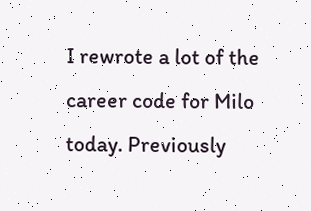I rewrote a lot of the career code for Milo today. Previously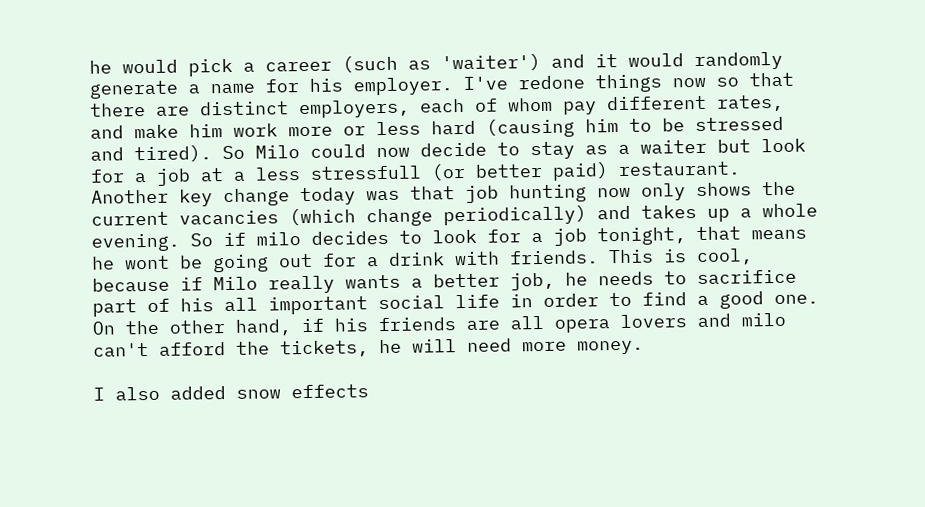he would pick a career (such as 'waiter') and it would randomly generate a name for his employer. I've redone things now so that there are distinct employers, each of whom pay different rates, and make him work more or less hard (causing him to be stressed and tired). So Milo could now decide to stay as a waiter but look for a job at a less stressfull (or better paid) restaurant. Another key change today was that job hunting now only shows the current vacancies (which change periodically) and takes up a whole evening. So if milo decides to look for a job tonight, that means he wont be going out for a drink with friends. This is cool, because if Milo really wants a better job, he needs to sacrifice part of his all important social life in order to find a good one. On the other hand, if his friends are all opera lovers and milo can't afford the tickets, he will need more money.

I also added snow effects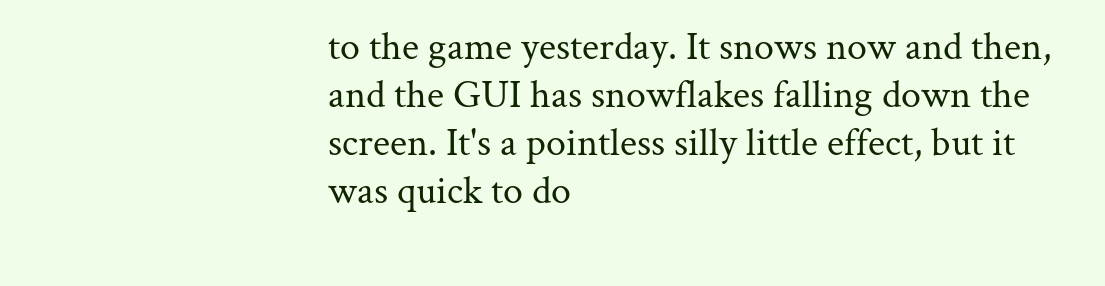to the game yesterday. It snows now and then, and the GUI has snowflakes falling down the screen. It's a pointless silly little effect, but it was quick to do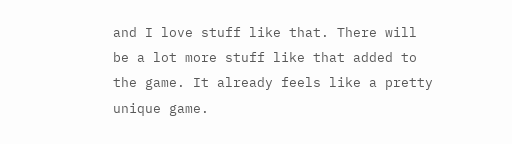and I love stuff like that. There will be a lot more stuff like that added to the game. It already feels like a pretty unique game.